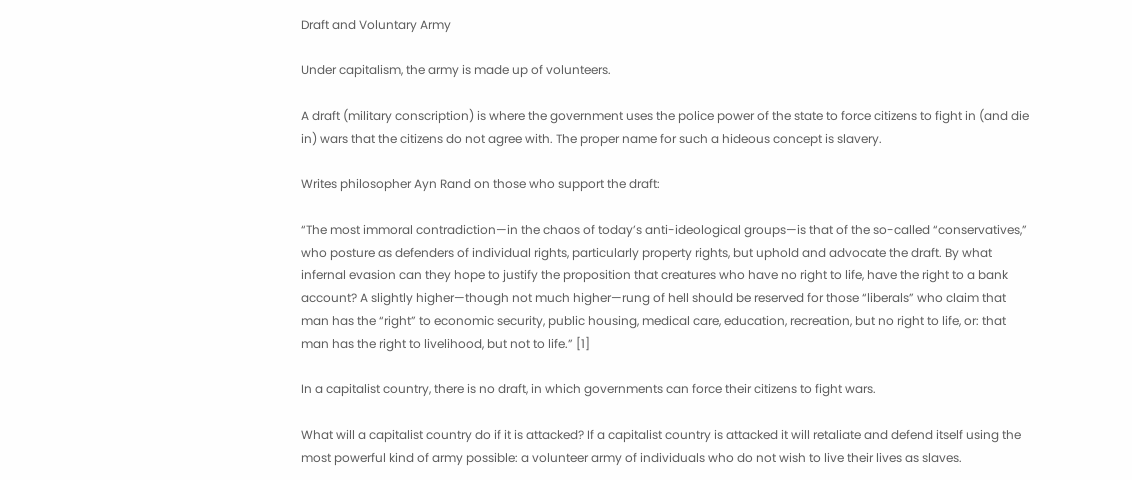Draft and Voluntary Army

Under capitalism, the army is made up of volunteers.

A draft (military conscription) is where the government uses the police power of the state to force citizens to fight in (and die in) wars that the citizens do not agree with. The proper name for such a hideous concept is slavery.

Writes philosopher Ayn Rand on those who support the draft:

“The most immoral contradiction—in the chaos of today’s anti-ideological groups—is that of the so-called “conservatives,” who posture as defenders of individual rights, particularly property rights, but uphold and advocate the draft. By what infernal evasion can they hope to justify the proposition that creatures who have no right to life, have the right to a bank account? A slightly higher—though not much higher—rung of hell should be reserved for those “liberals” who claim that man has the “right” to economic security, public housing, medical care, education, recreation, but no right to life, or: that man has the right to livelihood, but not to life.” [1]

In a capitalist country, there is no draft, in which governments can force their citizens to fight wars.

What will a capitalist country do if it is attacked? If a capitalist country is attacked it will retaliate and defend itself using the most powerful kind of army possible: a volunteer army of individuals who do not wish to live their lives as slaves.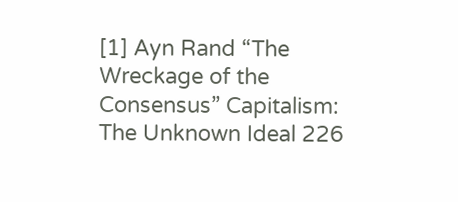[1] Ayn Rand “The Wreckage of the Consensus” Capitalism: The Unknown Ideal 226